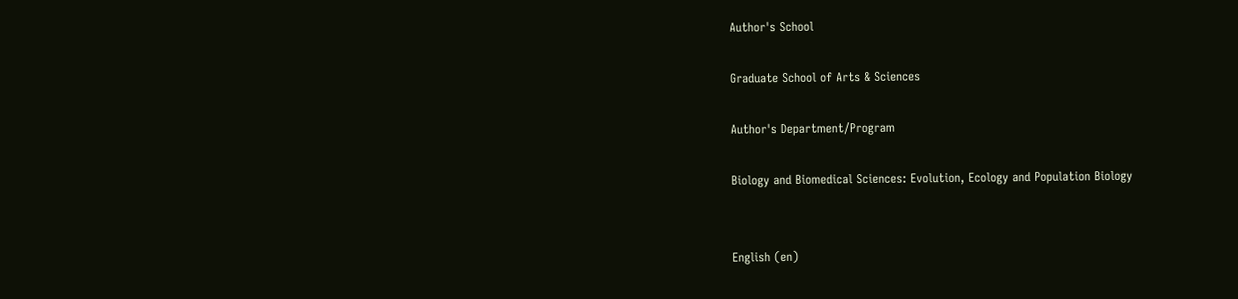Author's School

Graduate School of Arts & Sciences

Author's Department/Program

Biology and Biomedical Sciences: Evolution, Ecology and Population Biology


English (en)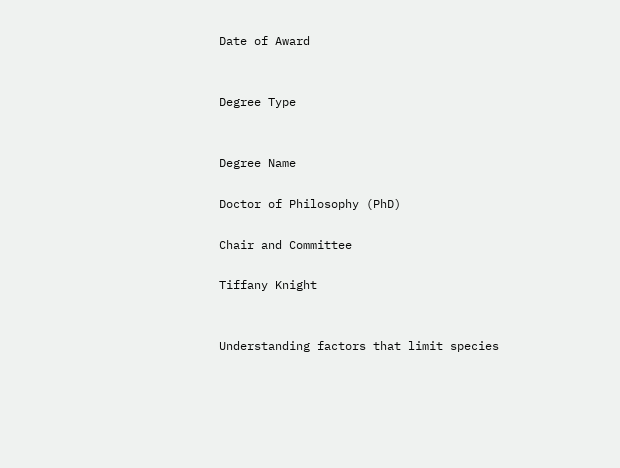Date of Award


Degree Type


Degree Name

Doctor of Philosophy (PhD)

Chair and Committee

Tiffany Knight


Understanding factors that limit species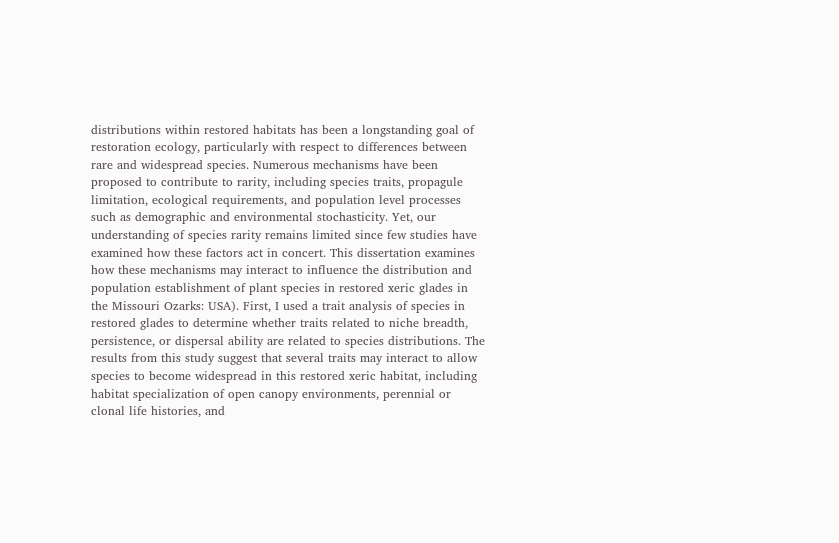distributions within restored habitats has been a longstanding goal of restoration ecology, particularly with respect to differences between rare and widespread species. Numerous mechanisms have been proposed to contribute to rarity, including species traits, propagule limitation, ecological requirements, and population level processes such as demographic and environmental stochasticity. Yet, our understanding of species rarity remains limited since few studies have examined how these factors act in concert. This dissertation examines how these mechanisms may interact to influence the distribution and population establishment of plant species in restored xeric glades in the Missouri Ozarks: USA). First, I used a trait analysis of species in restored glades to determine whether traits related to niche breadth, persistence, or dispersal ability are related to species distributions. The results from this study suggest that several traits may interact to allow species to become widespread in this restored xeric habitat, including habitat specialization of open canopy environments, perennial or clonal life histories, and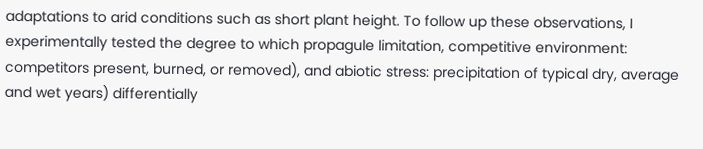adaptations to arid conditions such as short plant height. To follow up these observations, I experimentally tested the degree to which propagule limitation, competitive environment: competitors present, burned, or removed), and abiotic stress: precipitation of typical dry, average and wet years) differentially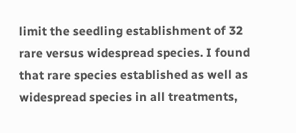limit the seedling establishment of 32 rare versus widespread species. I found that rare species established as well as widespread species in all treatments,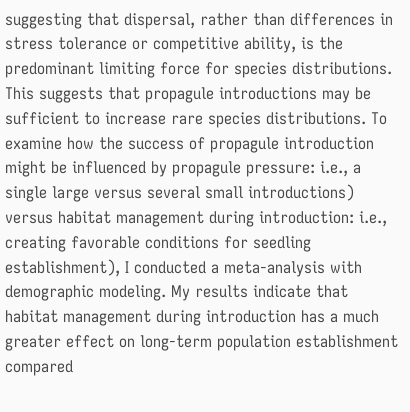suggesting that dispersal, rather than differences in stress tolerance or competitive ability, is the predominant limiting force for species distributions. This suggests that propagule introductions may be sufficient to increase rare species distributions. To examine how the success of propagule introduction might be influenced by propagule pressure: i.e., a single large versus several small introductions) versus habitat management during introduction: i.e., creating favorable conditions for seedling establishment), I conducted a meta-analysis with demographic modeling. My results indicate that habitat management during introduction has a much greater effect on long-term population establishment compared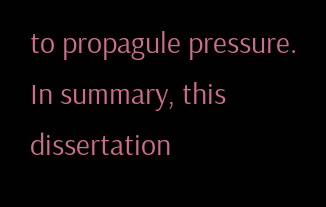to propagule pressure. In summary, this dissertation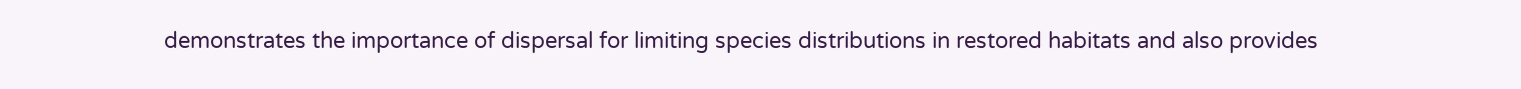demonstrates the importance of dispersal for limiting species distributions in restored habitats and also provides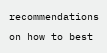recommendations on how to best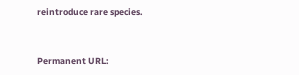reintroduce rare species.


Permanent URL: